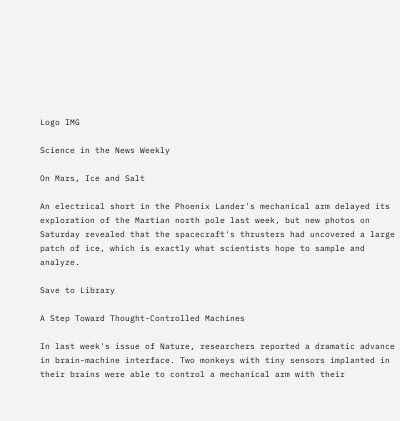Logo IMG

Science in the News Weekly

On Mars, Ice and Salt

An electrical short in the Phoenix Lander's mechanical arm delayed its exploration of the Martian north pole last week, but new photos on Saturday revealed that the spacecraft's thrusters had uncovered a large patch of ice, which is exactly what scientists hope to sample and analyze.

Save to Library

A Step Toward Thought-Controlled Machines

In last week's issue of Nature, researchers reported a dramatic advance in brain-machine interface. Two monkeys with tiny sensors implanted in their brains were able to control a mechanical arm with their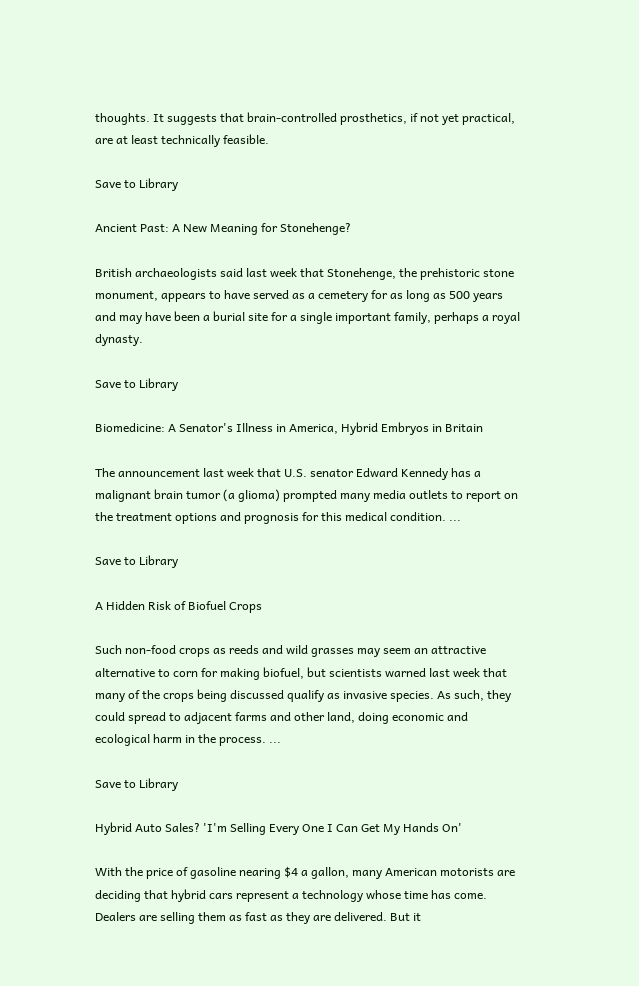thoughts. It suggests that brain-controlled prosthetics, if not yet practical, are at least technically feasible.

Save to Library

Ancient Past: A New Meaning for Stonehenge?

British archaeologists said last week that Stonehenge, the prehistoric stone monument, appears to have served as a cemetery for as long as 500 years and may have been a burial site for a single important family, perhaps a royal dynasty.

Save to Library

Biomedicine: A Senator's Illness in America, Hybrid Embryos in Britain

The announcement last week that U.S. senator Edward Kennedy has a malignant brain tumor (a glioma) prompted many media outlets to report on the treatment options and prognosis for this medical condition. ...

Save to Library

A Hidden Risk of Biofuel Crops

Such non-food crops as reeds and wild grasses may seem an attractive alternative to corn for making biofuel, but scientists warned last week that many of the crops being discussed qualify as invasive species. As such, they could spread to adjacent farms and other land, doing economic and ecological harm in the process. ...

Save to Library

Hybrid Auto Sales? 'I'm Selling Every One I Can Get My Hands On'

With the price of gasoline nearing $4 a gallon, many American motorists are deciding that hybrid cars represent a technology whose time has come. Dealers are selling them as fast as they are delivered. But it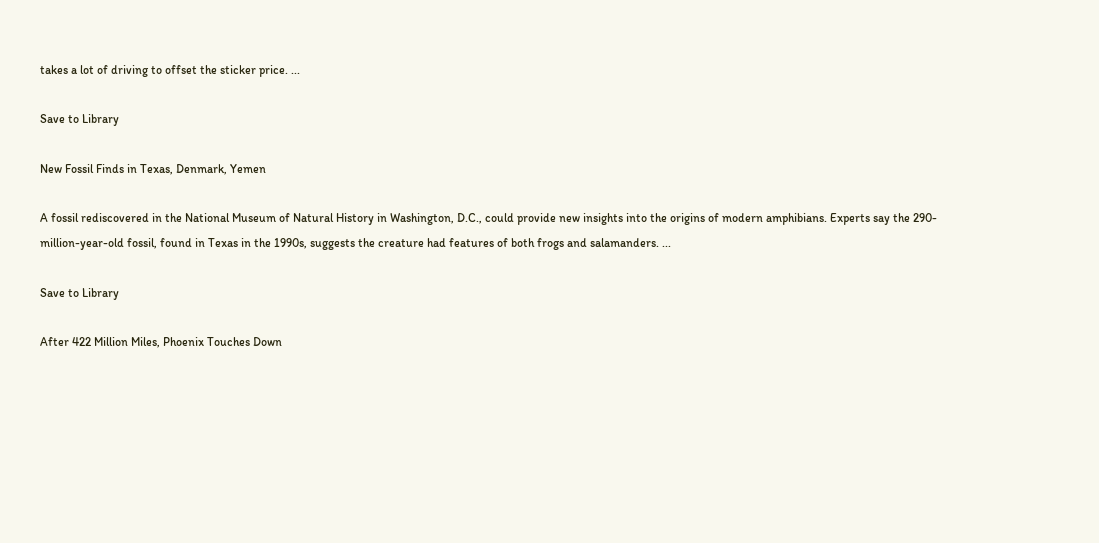takes a lot of driving to offset the sticker price. ...

Save to Library

New Fossil Finds in Texas, Denmark, Yemen

A fossil rediscovered in the National Museum of Natural History in Washington, D.C., could provide new insights into the origins of modern amphibians. Experts say the 290-million-year-old fossil, found in Texas in the 1990s, suggests the creature had features of both frogs and salamanders. ...

Save to Library

After 422 Million Miles, Phoenix Touches Down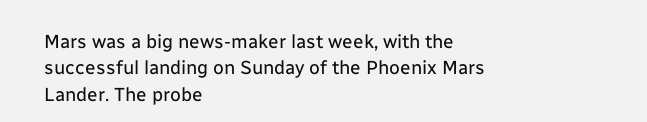Mars was a big news-maker last week, with the successful landing on Sunday of the Phoenix Mars Lander. The probe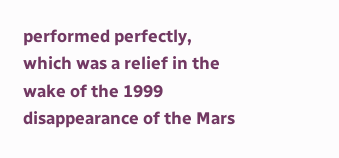performed perfectly, which was a relief in the wake of the 1999 disappearance of the Mars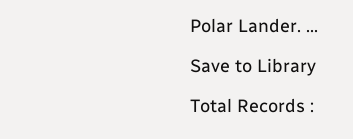Polar Lander. ...

Save to Library

Total Records :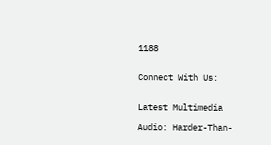1188


Connect With Us:


Latest Multimedia

Audio: Harder-Than-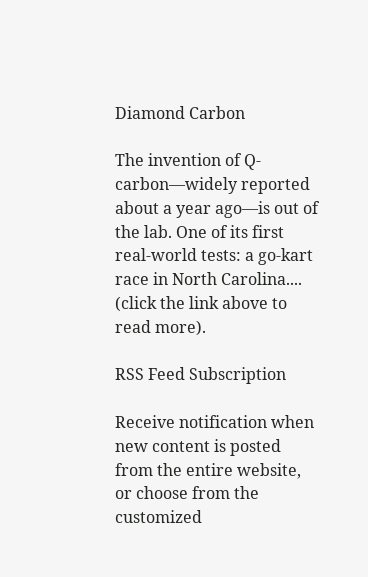Diamond Carbon

The invention of Q-carbon—widely reported about a year ago—is out of the lab. One of its first real-world tests: a go-kart race in North Carolina.... (click the link above to read more).

RSS Feed Subscription

Receive notification when new content is posted from the entire website, or choose from the customized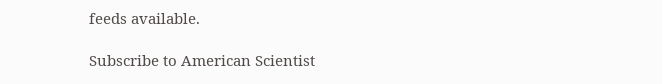feeds available.

Subscribe to American Scientist